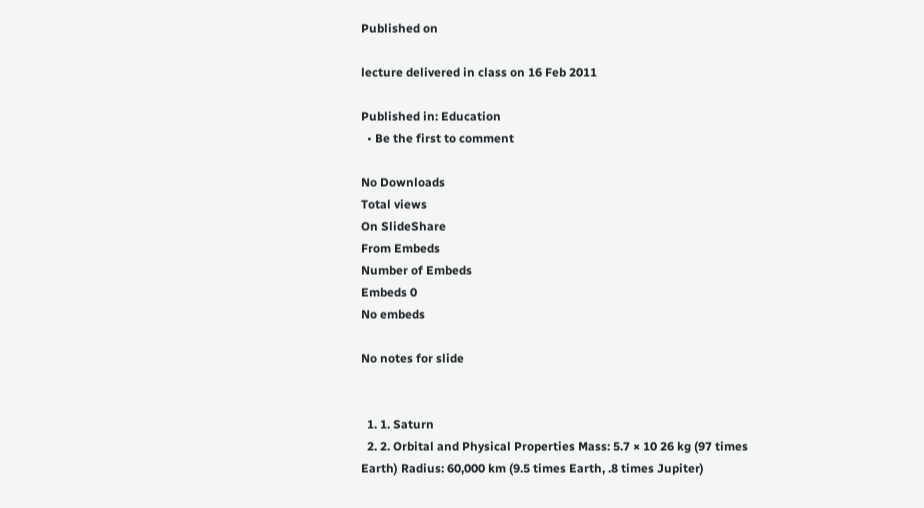Published on

lecture delivered in class on 16 Feb 2011

Published in: Education
  • Be the first to comment

No Downloads
Total views
On SlideShare
From Embeds
Number of Embeds
Embeds 0
No embeds

No notes for slide


  1. 1. Saturn
  2. 2. Orbital and Physical Properties Mass: 5.7 × 10 26 kg (97 times Earth) Radius: 60,000 km (9.5 times Earth, .8 times Jupiter)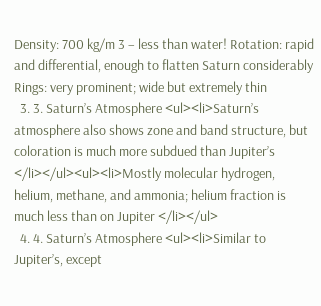Density: 700 kg/m 3 – less than water! Rotation: rapid and differential, enough to flatten Saturn considerably Rings: very prominent; wide but extremely thin
  3. 3. Saturn’s Atmosphere <ul><li>Saturn’s atmosphere also shows zone and band structure, but coloration is much more subdued than Jupiter’s </li></ul><ul><li>Mostly molecular hydrogen, helium, methane, and ammonia; helium fraction is much less than on Jupiter </li></ul>
  4. 4. Saturn’s Atmosphere <ul><li>Similar to Jupiter’s, except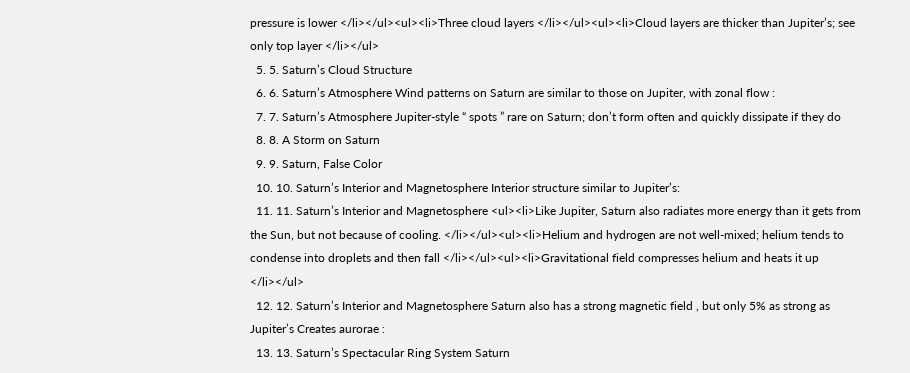pressure is lower </li></ul><ul><li>Three cloud layers </li></ul><ul><li>Cloud layers are thicker than Jupiter’s; see only top layer </li></ul>
  5. 5. Saturn’s Cloud Structure
  6. 6. Saturn’s Atmosphere Wind patterns on Saturn are similar to those on Jupiter, with zonal flow :
  7. 7. Saturn’s Atmosphere Jupiter-style “ spots ” rare on Saturn; don’t form often and quickly dissipate if they do
  8. 8. A Storm on Saturn
  9. 9. Saturn, False Color
  10. 10. Saturn’s Interior and Magnetosphere Interior structure similar to Jupiter’s:
  11. 11. Saturn’s Interior and Magnetosphere <ul><li>Like Jupiter, Saturn also radiates more energy than it gets from the Sun, but not because of cooling. </li></ul><ul><li>Helium and hydrogen are not well-mixed; helium tends to condense into droplets and then fall </li></ul><ul><li>Gravitational field compresses helium and heats it up </li></ul>
  12. 12. Saturn’s Interior and Magnetosphere Saturn also has a strong magnetic field , but only 5% as strong as Jupiter’s Creates aurorae :
  13. 13. Saturn’s Spectacular Ring System Saturn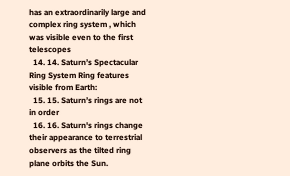has an extraordinarily large and complex ring system , which was visible even to the first telescopes
  14. 14. Saturn’s Spectacular Ring System Ring features visible from Earth:
  15. 15. Saturn’s rings are not in order
  16. 16. Saturn's rings change their appearance to terrestrial observers as the tilted ring plane orbits the Sun.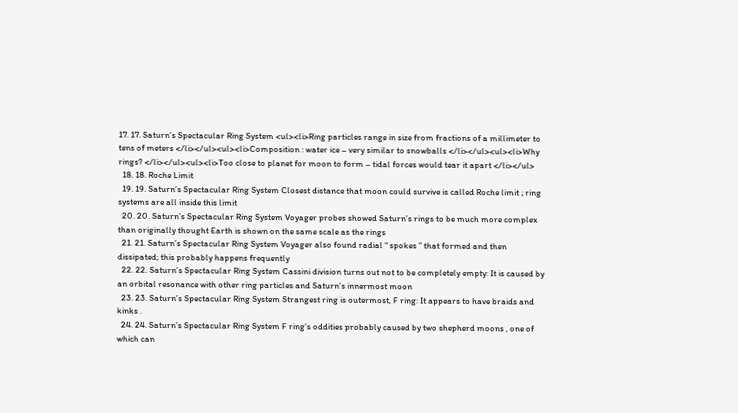17. 17. Saturn’s Spectacular Ring System <ul><li>Ring particles range in size from fractions of a millimeter to tens of meters </li></ul><ul><li>Composition : water ice – very similar to snowballs </li></ul><ul><li>Why rings? </li></ul><ul><li>Too close to planet for moon to form – tidal forces would tear it apart </li></ul>
  18. 18. Roche Limit
  19. 19. Saturn’s Spectacular Ring System Closest distance that moon could survive is called Roche limit ; ring systems are all inside this limit
  20. 20. Saturn’s Spectacular Ring System Voyager probes showed Saturn’s rings to be much more complex than originally thought Earth is shown on the same scale as the rings
  21. 21. Saturn’s Spectacular Ring System Voyager also found radial “ spokes ” that formed and then dissipated; this probably happens frequently
  22. 22. Saturn’s Spectacular Ring System Cassini division turns out not to be completely empty: It is caused by an orbital resonance with other ring particles and Saturn’s innermost moon
  23. 23. Saturn’s Spectacular Ring System Strangest ring is outermost, F ring: It appears to have braids and kinks .
  24. 24. Saturn’s Spectacular Ring System F ring’s oddities probably caused by two shepherd moons , one of which can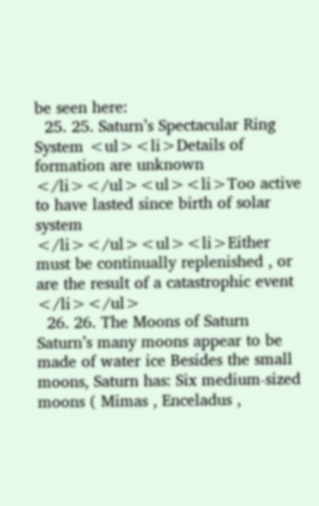be seen here:
  25. 25. Saturn’s Spectacular Ring System <ul><li>Details of formation are unknown </li></ul><ul><li>Too active to have lasted since birth of solar system </li></ul><ul><li>Either must be continually replenished , or are the result of a catastrophic event </li></ul>
  26. 26. The Moons of Saturn Saturn’s many moons appear to be made of water ice Besides the small moons, Saturn has: Six medium-sized moons ( Mimas , Enceladus ,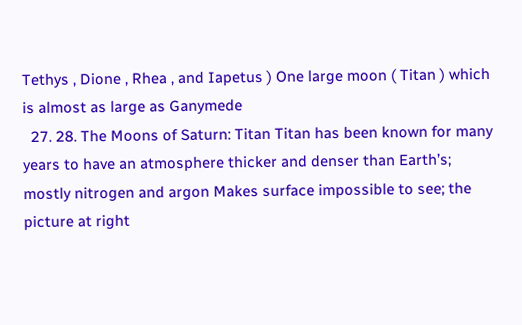Tethys , Dione , Rhea , and Iapetus ) One large moon ( Titan ) which is almost as large as Ganymede
  27. 28. The Moons of Saturn: Titan Titan has been known for many years to have an atmosphere thicker and denser than Earth’s; mostly nitrogen and argon Makes surface impossible to see; the picture at right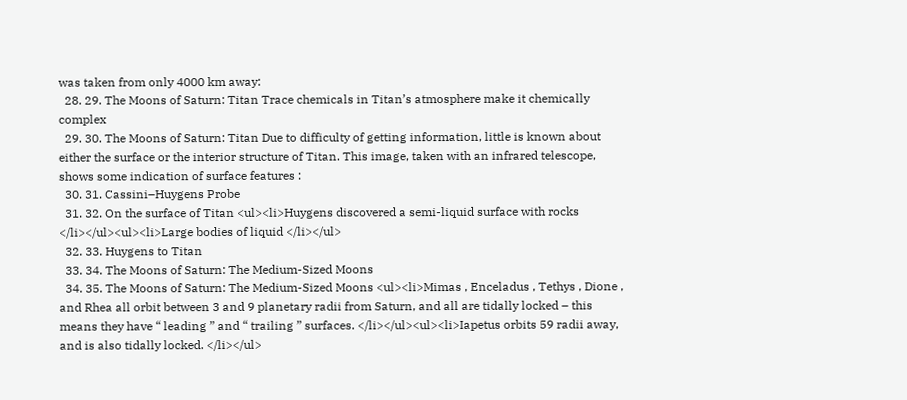was taken from only 4000 km away:
  28. 29. The Moons of Saturn: Titan Trace chemicals in Titan’s atmosphere make it chemically complex
  29. 30. The Moons of Saturn: Titan Due to difficulty of getting information, little is known about either the surface or the interior structure of Titan. This image, taken with an infrared telescope, shows some indication of surface features :
  30. 31. Cassini–Huygens Probe
  31. 32. On the surface of Titan <ul><li>Huygens discovered a semi-liquid surface with rocks </li></ul><ul><li>Large bodies of liquid </li></ul>
  32. 33. Huygens to Titan
  33. 34. The Moons of Saturn: The Medium-Sized Moons
  34. 35. The Moons of Saturn: The Medium-Sized Moons <ul><li>Mimas , Enceladus , Tethys , Dione , and Rhea all orbit between 3 and 9 planetary radii from Saturn, and all are tidally locked – this means they have “ leading ” and “ trailing ” surfaces. </li></ul><ul><li>Iapetus orbits 59 radii away, and is also tidally locked. </li></ul>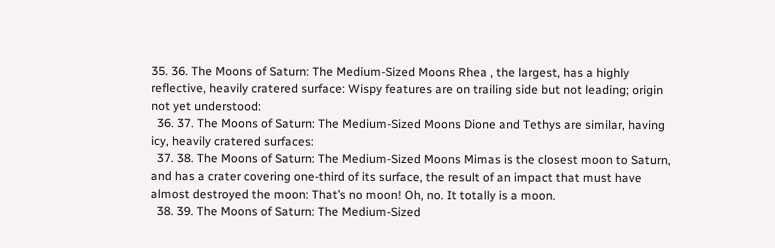35. 36. The Moons of Saturn: The Medium-Sized Moons Rhea , the largest, has a highly reflective, heavily cratered surface: Wispy features are on trailing side but not leading; origin not yet understood:
  36. 37. The Moons of Saturn: The Medium-Sized Moons Dione and Tethys are similar, having icy, heavily cratered surfaces:
  37. 38. The Moons of Saturn: The Medium-Sized Moons Mimas is the closest moon to Saturn, and has a crater covering one-third of its surface, the result of an impact that must have almost destroyed the moon: That’s no moon! Oh, no. It totally is a moon.
  38. 39. The Moons of Saturn: The Medium-Sized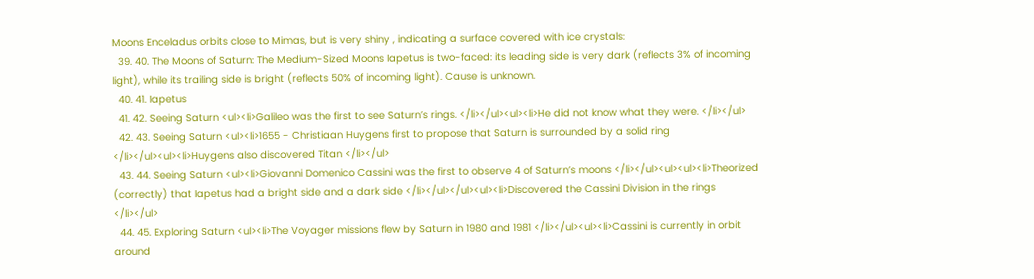Moons Enceladus orbits close to Mimas, but is very shiny , indicating a surface covered with ice crystals:
  39. 40. The Moons of Saturn: The Medium-Sized Moons Iapetus is two-faced: its leading side is very dark (reflects 3% of incoming light), while its trailing side is bright (reflects 50% of incoming light). Cause is unknown.
  40. 41. Iapetus
  41. 42. Seeing Saturn <ul><li>Galileo was the first to see Saturn’s rings. </li></ul><ul><li>He did not know what they were. </li></ul>
  42. 43. Seeing Saturn <ul><li>1655 - Christiaan Huygens first to propose that Saturn is surrounded by a solid ring </li></ul><ul><li>Huygens also discovered Titan </li></ul>
  43. 44. Seeing Saturn <ul><li>Giovanni Domenico Cassini was the first to observe 4 of Saturn’s moons </li></ul><ul><ul><li>Theorized (correctly) that Iapetus had a bright side and a dark side </li></ul></ul><ul><li>Discovered the Cassini Division in the rings </li></ul>
  44. 45. Exploring Saturn <ul><li>The Voyager missions flew by Saturn in 1980 and 1981 </li></ul><ul><li>Cassini is currently in orbit around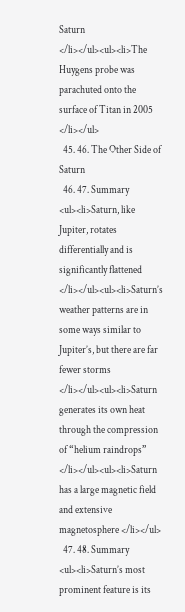Saturn </li></ul><ul><li>The Huygens probe was parachuted onto the surface of Titan in 2005 </li></ul>
  45. 46. The Other Side of Saturn
  46. 47. Summary <ul><li>Saturn, like Jupiter, rotates differentially and is significantly flattened </li></ul><ul><li>Saturn’s weather patterns are in some ways similar to Jupiter’s, but there are far fewer storms </li></ul><ul><li>Saturn generates its own heat through the compression of “helium raindrops” </li></ul><ul><li>Saturn has a large magnetic field and extensive magnetosphere </li></ul>
  47. 48. Summary <ul><li>Saturn’s most prominent feature is its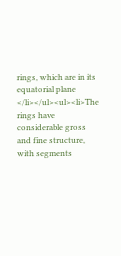rings, which are in its equatorial plane </li></ul><ul><li>The rings have considerable gross and fine structure, with segments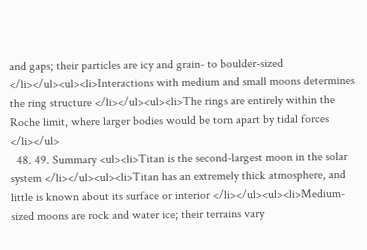and gaps; their particles are icy and grain- to boulder-sized </li></ul><ul><li>Interactions with medium and small moons determines the ring structure </li></ul><ul><li>The rings are entirely within the Roche limit, where larger bodies would be torn apart by tidal forces </li></ul>
  48. 49. Summary <ul><li>Titan is the second-largest moon in the solar system </li></ul><ul><li>Titan has an extremely thick atmosphere, and little is known about its surface or interior </li></ul><ul><li>Medium-sized moons are rock and water ice; their terrains vary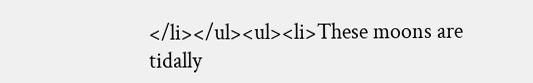</li></ul><ul><li>These moons are tidally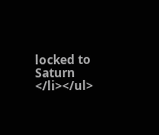locked to Saturn </li></ul>